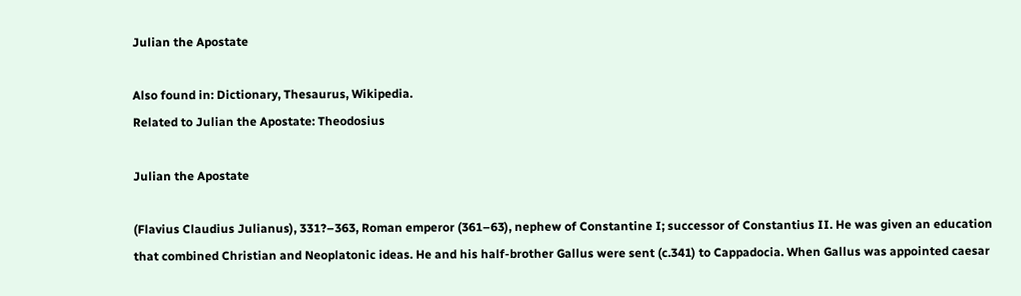Julian the Apostate

Also found in: Dictionary, Thesaurus, Wikipedia.
Related to Julian the Apostate: Theodosius

Julian the Apostate

(Flavius Claudius Julianus), 331?–363, Roman emperor (361–63), nephew of Constantine I; successor of Constantius II. He was given an education that combined Christian and Neoplatonic ideas. He and his half-brother Gallus were sent (c.341) to Cappadocia. When Gallus was appointed caesar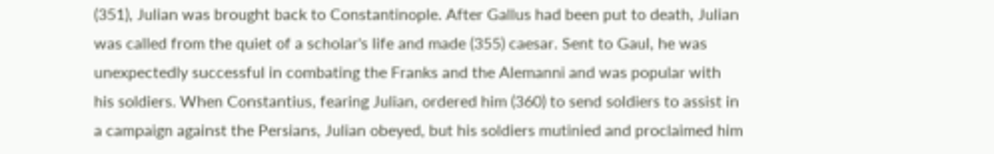(351), Julian was brought back to Constantinople. After Gallus had been put to death, Julian was called from the quiet of a scholar's life and made (355) caesar. Sent to Gaul, he was unexpectedly successful in combating the Franks and the Alemanni and was popular with his soldiers. When Constantius, fearing Julian, ordered him (360) to send soldiers to assist in a campaign against the Persians, Julian obeyed, but his soldiers mutinied and proclaimed him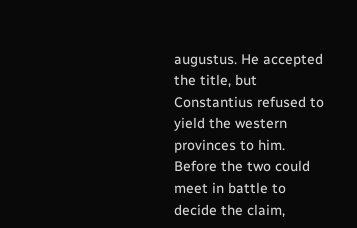augustus. He accepted the title, but Constantius refused to yield the western provinces to him. Before the two could meet in battle to decide the claim,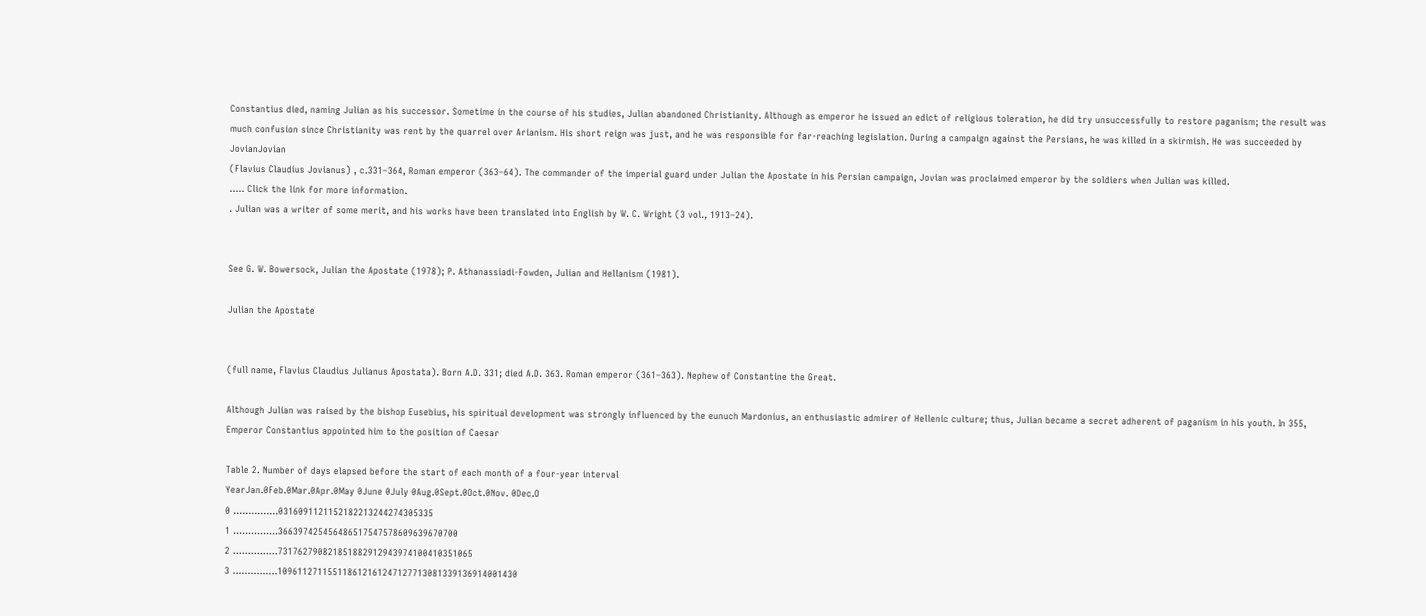Constantius died, naming Julian as his successor. Sometime in the course of his studies, Julian abandoned Christianity. Although as emperor he issued an edict of religious toleration, he did try unsuccessfully to restore paganism; the result was much confusion since Christianity was rent by the quarrel over Arianism. His short reign was just, and he was responsible for far-reaching legislation. During a campaign against the Persians, he was killed in a skirmish. He was succeeded by JovianJovian
(Flavius Claudius Jovianus) , c.331–364, Roman emperor (363–64). The commander of the imperial guard under Julian the Apostate in his Persian campaign, Jovian was proclaimed emperor by the soldiers when Julian was killed.
..... Click the link for more information.
. Julian was a writer of some merit, and his works have been translated into English by W. C. Wright (3 vol., 1913–24).


See G. W. Bowersock, Julian the Apostate (1978); P. Athanassiadi-Fowden, Julian and Hellanism (1981).

Julian the Apostate


(full name, Flavius Claudius Julianus Apostata). Born A.D. 331; died A.D. 363. Roman emperor (361–363). Nephew of Constantine the Great.

Although Julian was raised by the bishop Eusebius, his spiritual development was strongly influenced by the eunuch Mardonius, an enthusiastic admirer of Hellenic culture; thus, Julian became a secret adherent of paganism in his youth. In 355, Emperor Constantius appointed him to the position of Caesar

Table 2. Number of days elapsed before the start of each month of a four-year interval
YearJan.0Feb.0Mar.0Apr.0May 0June 0July 0Aug.0Sept.0Oct.0Nov. 0Dec.O
0 ...............0316091121152182213244274305335
1 ...............366397425456486517547578609639670700
2 ...............731762790821851882912943974100410351065
3 ...............109611271155118612161247127713081339136914001430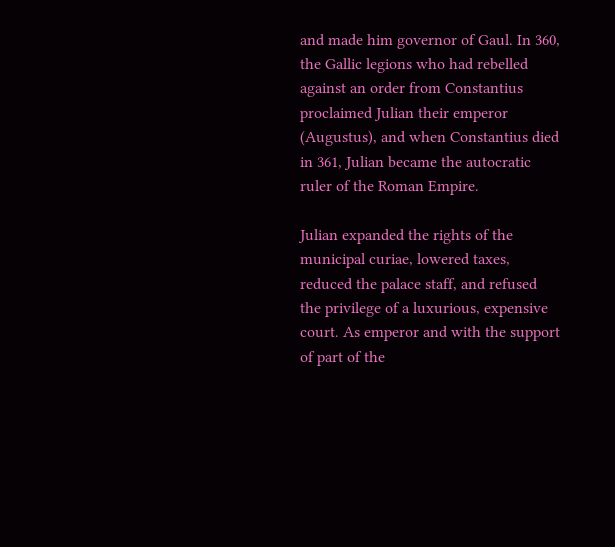and made him governor of Gaul. In 360, the Gallic legions who had rebelled against an order from Constantius proclaimed Julian their emperor (Augustus), and when Constantius died in 361, Julian became the autocratic ruler of the Roman Empire.

Julian expanded the rights of the municipal curiae, lowered taxes, reduced the palace staff, and refused the privilege of a luxurious, expensive court. As emperor and with the support of part of the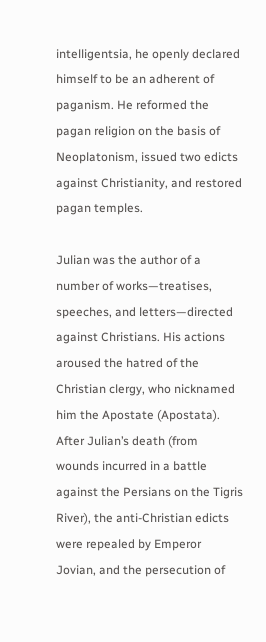intelligentsia, he openly declared himself to be an adherent of paganism. He reformed the pagan religion on the basis of Neoplatonism, issued two edicts against Christianity, and restored pagan temples.

Julian was the author of a number of works—treatises, speeches, and letters—directed against Christians. His actions aroused the hatred of the Christian clergy, who nicknamed him the Apostate (Apostata). After Julian’s death (from wounds incurred in a battle against the Persians on the Tigris River), the anti-Christian edicts were repealed by Emperor Jovian, and the persecution of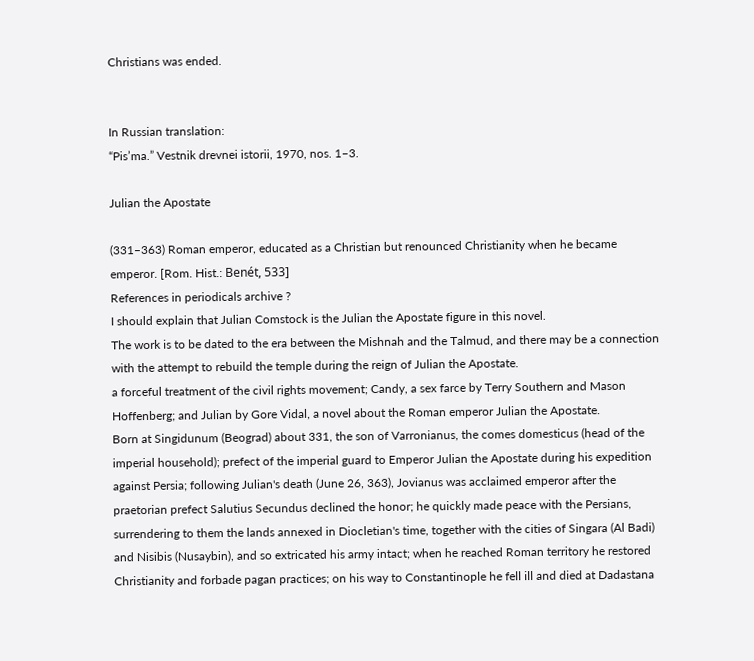Christians was ended.


In Russian translation:
“Pis’ma.” Vestnik drevnei istorii, 1970, nos. 1–3.

Julian the Apostate

(331–363) Roman emperor, educated as a Christian but renounced Christianity when he became emperor. [Rom. Hist.: Benét, 533]
References in periodicals archive ?
I should explain that Julian Comstock is the Julian the Apostate figure in this novel.
The work is to be dated to the era between the Mishnah and the Talmud, and there may be a connection with the attempt to rebuild the temple during the reign of Julian the Apostate.
a forceful treatment of the civil rights movement; Candy, a sex farce by Terry Southern and Mason Hoffenberg; and Julian by Gore Vidal, a novel about the Roman emperor Julian the Apostate.
Born at Singidunum (Beograd) about 331, the son of Varronianus, the comes domesticus (head of the imperial household); prefect of the imperial guard to Emperor Julian the Apostate during his expedition against Persia; following Julian's death (June 26, 363), Jovianus was acclaimed emperor after the praetorian prefect Salutius Secundus declined the honor; he quickly made peace with the Persians, surrendering to them the lands annexed in Diocletian's time, together with the cities of Singara (Al Badi) and Nisibis (Nusaybin), and so extricated his army intact; when he reached Roman territory he restored Christianity and forbade pagan practices; on his way to Constantinople he fell ill and died at Dadastana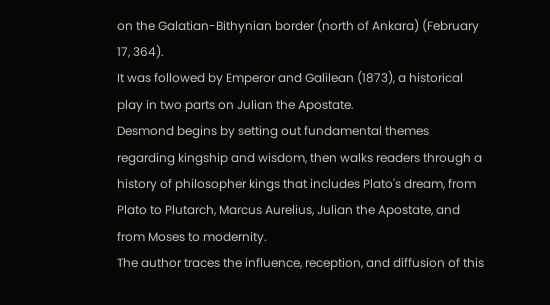on the Galatian-Bithynian border (north of Ankara) (February 17, 364).
It was followed by Emperor and Galilean (1873), a historical play in two parts on Julian the Apostate.
Desmond begins by setting out fundamental themes regarding kingship and wisdom, then walks readers through a history of philosopher kings that includes Plato's dream, from Plato to Plutarch, Marcus Aurelius, Julian the Apostate, and from Moses to modernity.
The author traces the influence, reception, and diffusion of this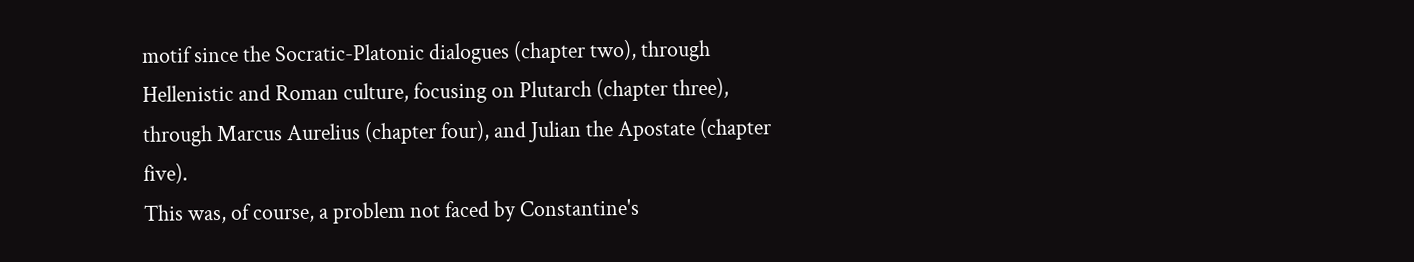motif since the Socratic-Platonic dialogues (chapter two), through Hellenistic and Roman culture, focusing on Plutarch (chapter three), through Marcus Aurelius (chapter four), and Julian the Apostate (chapter five).
This was, of course, a problem not faced by Constantine's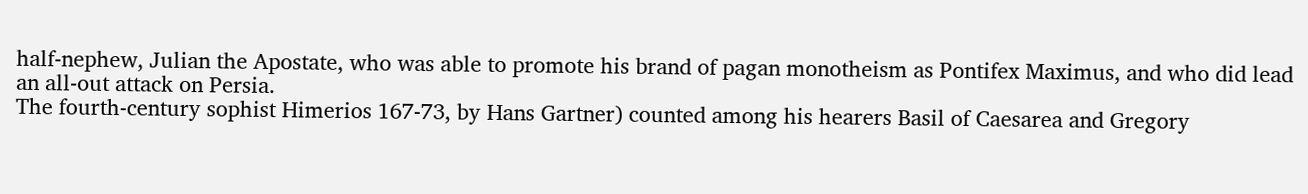half-nephew, Julian the Apostate, who was able to promote his brand of pagan monotheism as Pontifex Maximus, and who did lead an all-out attack on Persia.
The fourth-century sophist Himerios 167-73, by Hans Gartner) counted among his hearers Basil of Caesarea and Gregory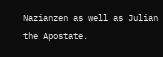Nazianzen as well as Julian the Apostate.